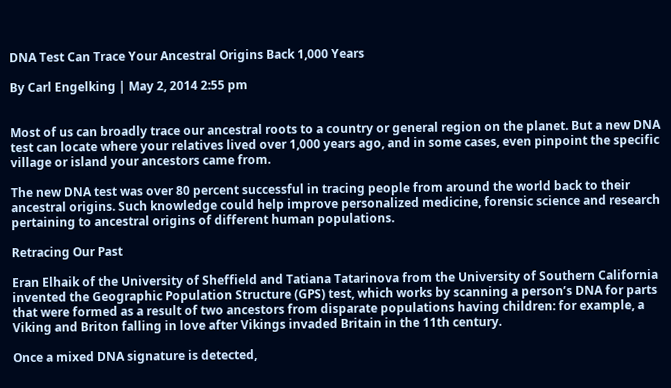DNA Test Can Trace Your Ancestral Origins Back 1,000 Years

By Carl Engelking | May 2, 2014 2:55 pm


Most of us can broadly trace our ancestral roots to a country or general region on the planet. But a new DNA test can locate where your relatives lived over 1,000 years ago, and in some cases, even pinpoint the specific village or island your ancestors came from.

The new DNA test was over 80 percent successful in tracing people from around the world back to their ancestral origins. Such knowledge could help improve personalized medicine, forensic science and research pertaining to ancestral origins of different human populations.

Retracing Our Past

Eran Elhaik of the University of Sheffield and Tatiana Tatarinova from the University of Southern California invented the Geographic Population Structure (GPS) test, which works by scanning a person’s DNA for parts that were formed as a result of two ancestors from disparate populations having children: for example, a Viking and Briton falling in love after Vikings invaded Britain in the 11th century.

Once a mixed DNA signature is detected,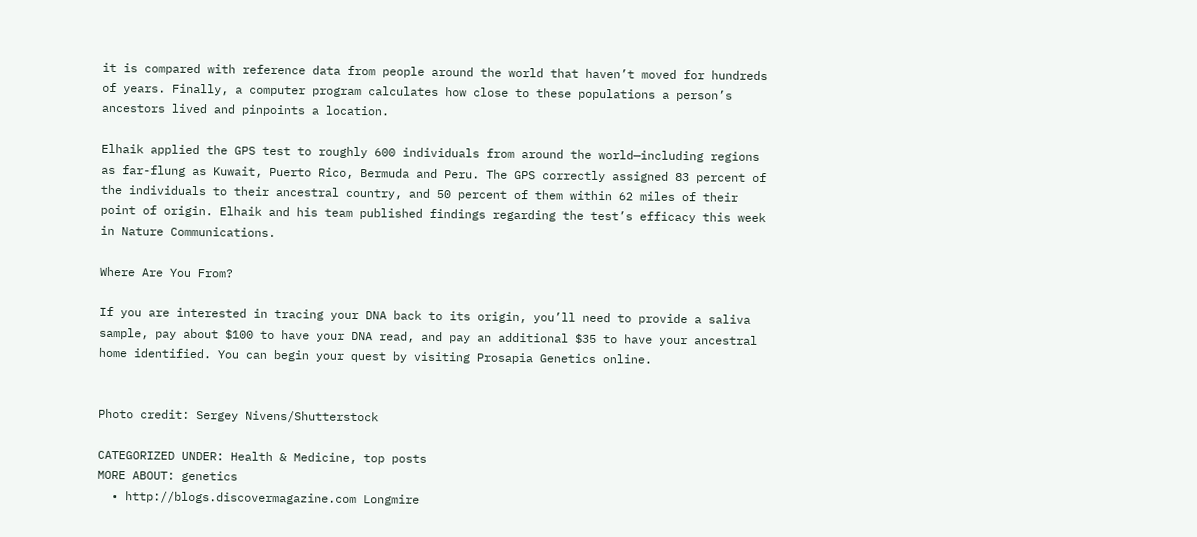it is compared with reference data from people around the world that haven’t moved for hundreds of years. Finally, a computer program calculates how close to these populations a person’s ancestors lived and pinpoints a location.

Elhaik applied the GPS test to roughly 600 individuals from around the world—including regions as far-flung as Kuwait, Puerto Rico, Bermuda and Peru. The GPS correctly assigned 83 percent of the individuals to their ancestral country, and 50 percent of them within 62 miles of their point of origin. Elhaik and his team published findings regarding the test’s efficacy this week in Nature Communications.

Where Are You From?

If you are interested in tracing your DNA back to its origin, you’ll need to provide a saliva sample, pay about $100 to have your DNA read, and pay an additional $35 to have your ancestral home identified. You can begin your quest by visiting Prosapia Genetics online.


Photo credit: Sergey Nivens/Shutterstock

CATEGORIZED UNDER: Health & Medicine, top posts
MORE ABOUT: genetics
  • http://blogs.discovermagazine.com Longmire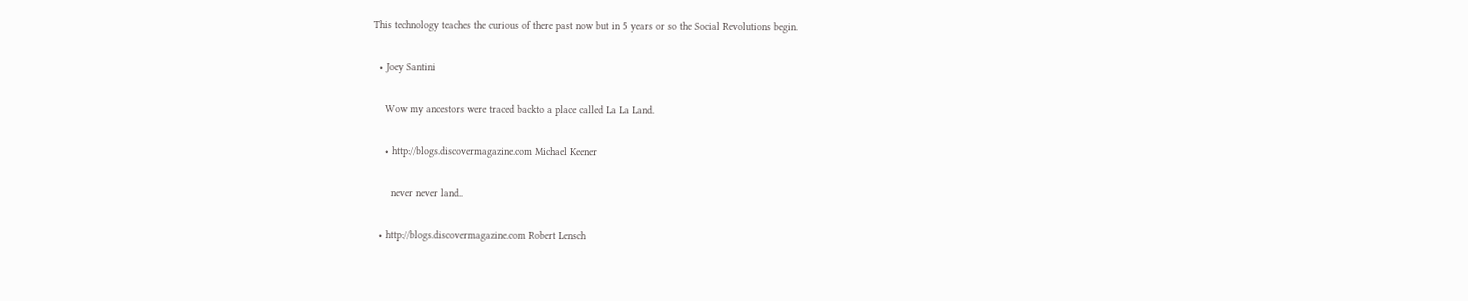This technology teaches the curious of there past now but in 5 years or so the Social Revolutions begin.

  • Joey Santini

    Wow my ancestors were traced backto a place called La La Land.

    • http://blogs.discovermagazine.com Michael Keener

      never never land..

  • http://blogs.discovermagazine.com Robert Lensch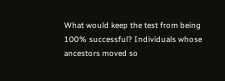What would keep the test from being 100% successful? Individuals whose ancestors moved so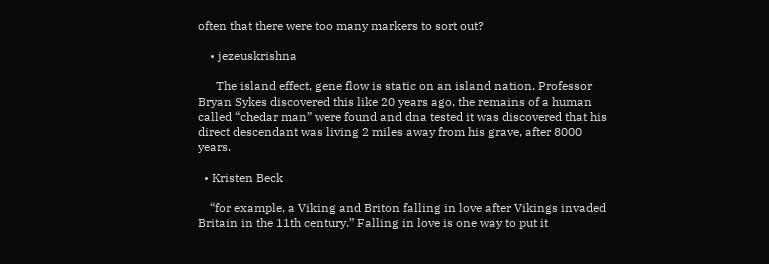often that there were too many markers to sort out?

    • jezeuskrishna

      The island effect, gene flow is static on an island nation. Professor Bryan Sykes discovered this like 20 years ago, the remains of a human called “chedar man” were found and dna tested it was discovered that his direct descendant was living 2 miles away from his grave, after 8000 years.

  • Kristen Beck

    “for example, a Viking and Briton falling in love after Vikings invaded Britain in the 11th century.” Falling in love is one way to put it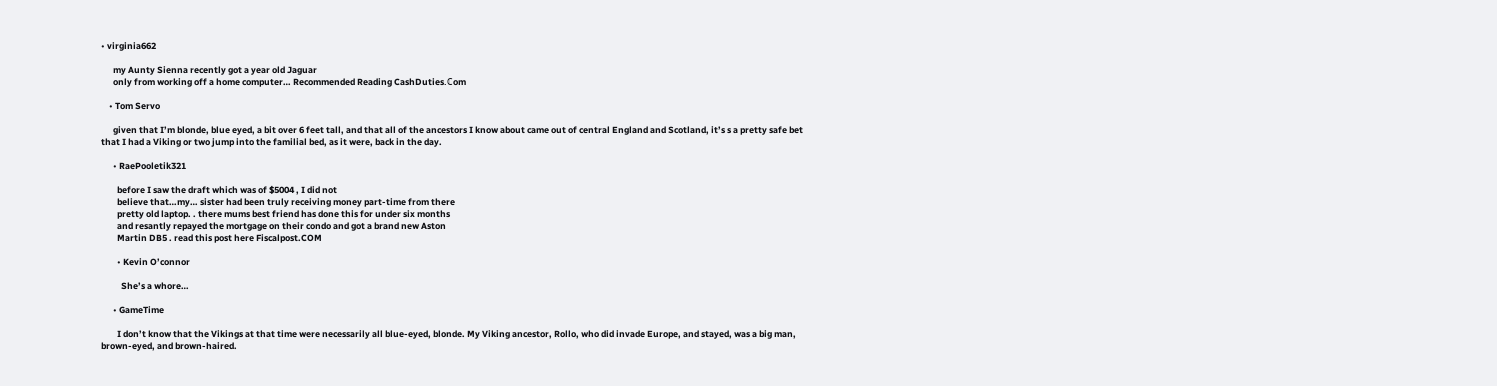• virginia662

      my Aunty Sienna recently got a year old Jaguar
      only from working off a home computer… Recommended Reading CashDuties.ℂom

    • Tom Servo

      given that I’m blonde, blue eyed, a bit over 6 feet tall, and that all of the ancestors I know about came out of central England and Scotland, it’s s a pretty safe bet that I had a Viking or two jump into the familial bed, as it were, back in the day.

      • RaePooletik321

        before I saw the draft which was of $5004 , I did not
        believe that…my… sister had been truly receiving money part-time from there
        pretty old laptop. . there mums best friend has done this for under six months
        and resantly repayed the mortgage on their condo and got a brand new Aston
        Martin DB5 . read this post here Fiscalpost.COM

        • Kevin O’connor

          She’s a whore…

      • GameTime

        I don’t know that the Vikings at that time were necessarily all blue-eyed, blonde. My Viking ancestor, Rollo, who did invade Europe, and stayed, was a big man, brown-eyed, and brown-haired.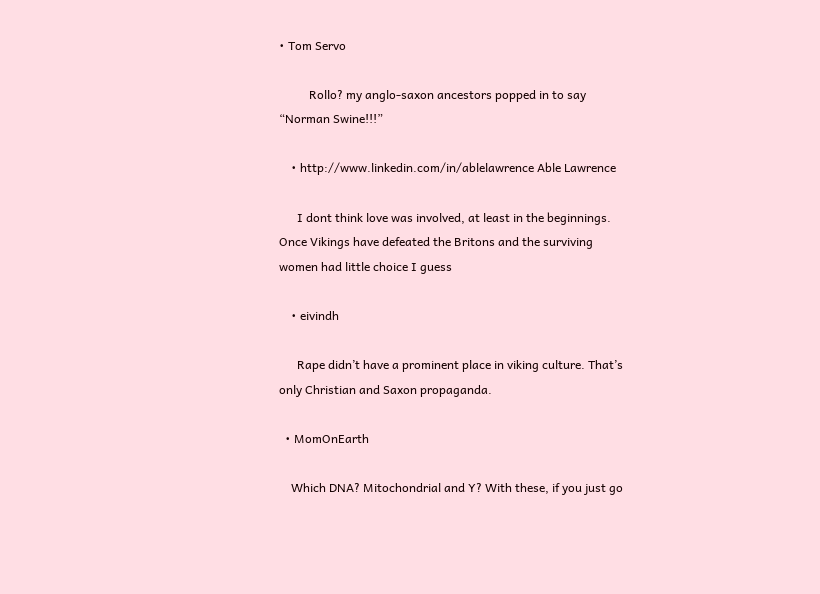• Tom Servo

          Rollo? my anglo-saxon ancestors popped in to say “Norman Swine!!!”

    • http://www.linkedin.com/in/ablelawrence Able Lawrence

      I dont think love was involved, at least in the beginnings. Once Vikings have defeated the Britons and the surviving women had little choice I guess

    • eivindh

      Rape didn’t have a prominent place in viking culture. That’s only Christian and Saxon propaganda.

  • MomOnEarth

    Which DNA? Mitochondrial and Y? With these, if you just go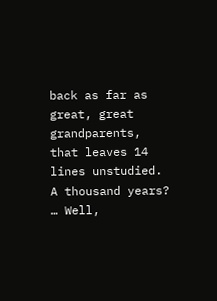back as far as great, great grandparents, that leaves 14 lines unstudied. A thousand years? … Well,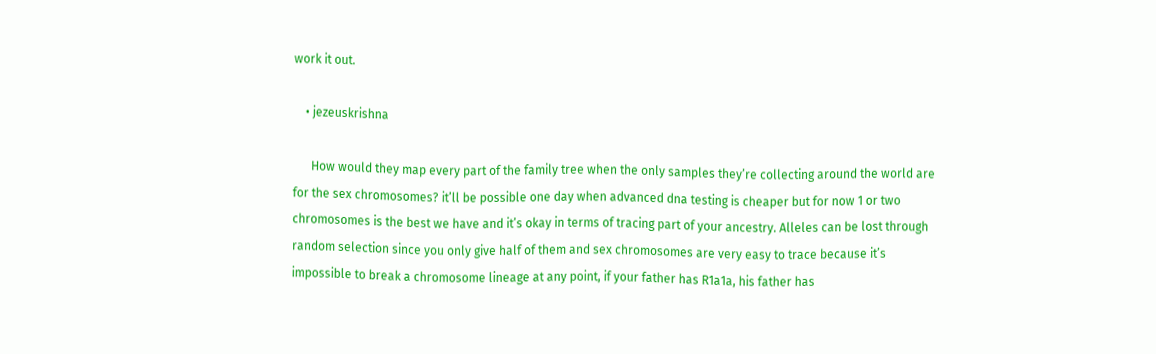work it out.

    • jezeuskrishna

      How would they map every part of the family tree when the only samples they’re collecting around the world are for the sex chromosomes? it’ll be possible one day when advanced dna testing is cheaper but for now 1 or two chromosomes is the best we have and it’s okay in terms of tracing part of your ancestry. Alleles can be lost through random selection since you only give half of them and sex chromosomes are very easy to trace because it’s impossible to break a chromosome lineage at any point, if your father has R1a1a, his father has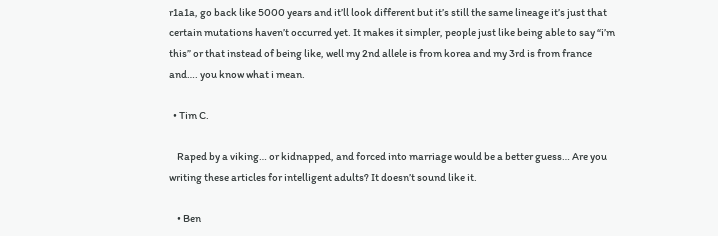r1a1a, go back like 5000 years and it’ll look different but it’s still the same lineage it’s just that certain mutations haven’t occurred yet. It makes it simpler, people just like being able to say “i’m this” or that instead of being like, well my 2nd allele is from korea and my 3rd is from france and…. you know what i mean.

  • Tim C.

    Raped by a viking… or kidnapped, and forced into marriage would be a better guess… Are you writing these articles for intelligent adults? It doesn’t sound like it.

    • Ben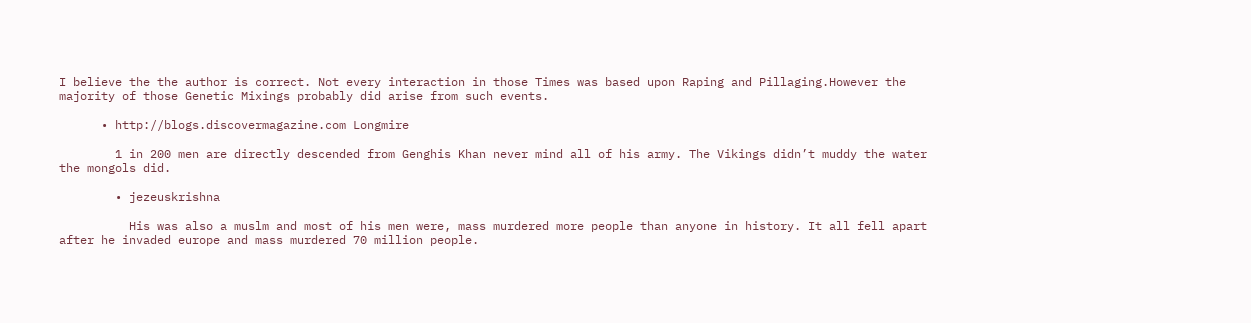I believe the the author is correct. Not every interaction in those Times was based upon Raping and Pillaging.However the majority of those Genetic Mixings probably did arise from such events.

      • http://blogs.discovermagazine.com Longmire

        1 in 200 men are directly descended from Genghis Khan never mind all of his army. The Vikings didn’t muddy the water the mongols did.

        • jezeuskrishna

          His was also a muslm and most of his men were, mass murdered more people than anyone in history. It all fell apart after he invaded europe and mass murdered 70 million people.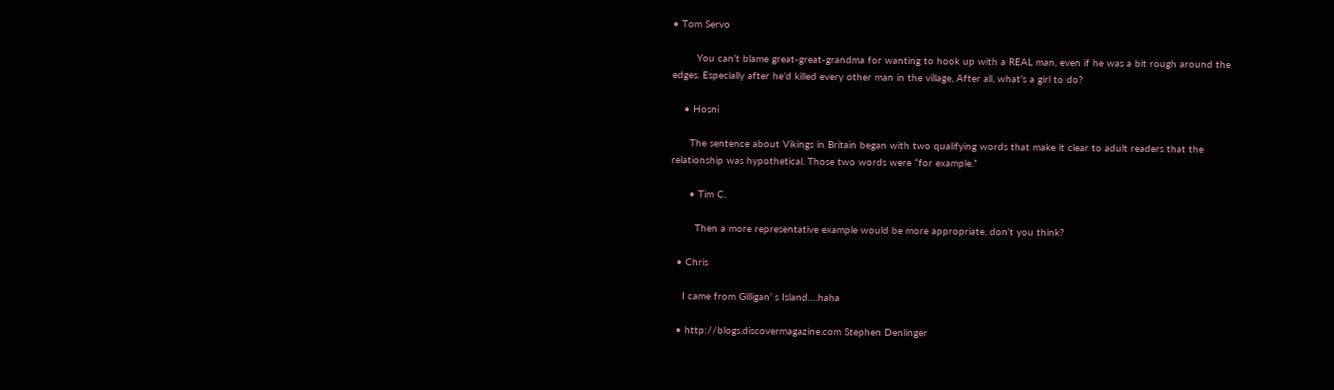• Tom Servo

        You can’t blame great-great-grandma for wanting to hook up with a REAL man, even if he was a bit rough around the edges. Especially after he’d killed every other man in the village, After all, what’s a girl to do?

    • Hosni

      The sentence about Vikings in Britain began with two qualifying words that make it clear to adult readers that the relationship was hypothetical. Those two words were “for example.”

      • Tim C.

        Then a more representative example would be more appropriate, don’t you think?

  • Chris

    I came from Gilligan’ s Island….haha

  • http://blogs.discovermagazine.com Stephen Denlinger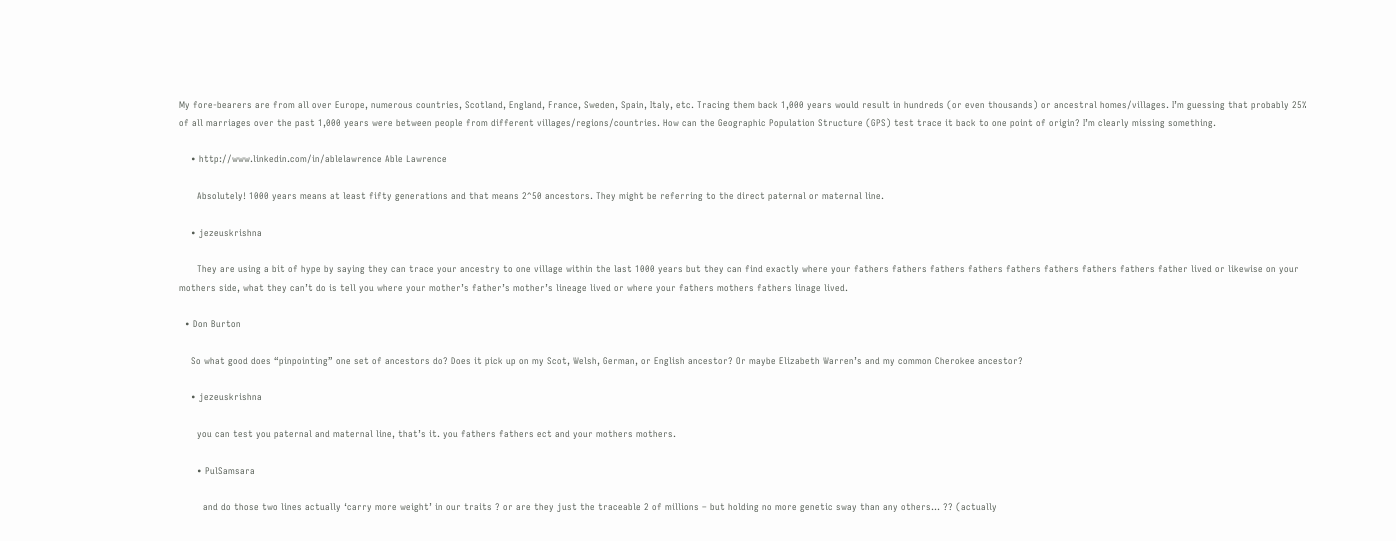My fore-bearers are from all over Europe, numerous countries, Scotland, England, France, Sweden, Spain, Italy, etc. Tracing them back 1,000 years would result in hundreds (or even thousands) or ancestral homes/villages. I’m guessing that probably 25% of all marriages over the past 1,000 years were between people from different villages/regions/countries. How can the Geographic Population Structure (GPS) test trace it back to one point of origin? I’m clearly missing something.

    • http://www.linkedin.com/in/ablelawrence Able Lawrence

      Absolutely! 1000 years means at least fifty generations and that means 2^50 ancestors. They might be referring to the direct paternal or maternal line.

    • jezeuskrishna

      They are using a bit of hype by saying they can trace your ancestry to one village within the last 1000 years but they can find exactly where your fathers fathers fathers fathers fathers fathers fathers fathers father lived or likewise on your mothers side, what they can’t do is tell you where your mother’s father’s mother’s lineage lived or where your fathers mothers fathers linage lived.

  • Don Burton

    So what good does “pinpointing” one set of ancestors do? Does it pick up on my Scot, Welsh, German, or English ancestor? Or maybe Elizabeth Warren’s and my common Cherokee ancestor?

    • jezeuskrishna

      you can test you paternal and maternal line, that’s it. you fathers fathers ect and your mothers mothers.

      • PulSamsara

        and do those two lines actually ‘carry more weight’ in our traits ? or are they just the traceable 2 of millions – but holding no more genetic sway than any others… ?? (actually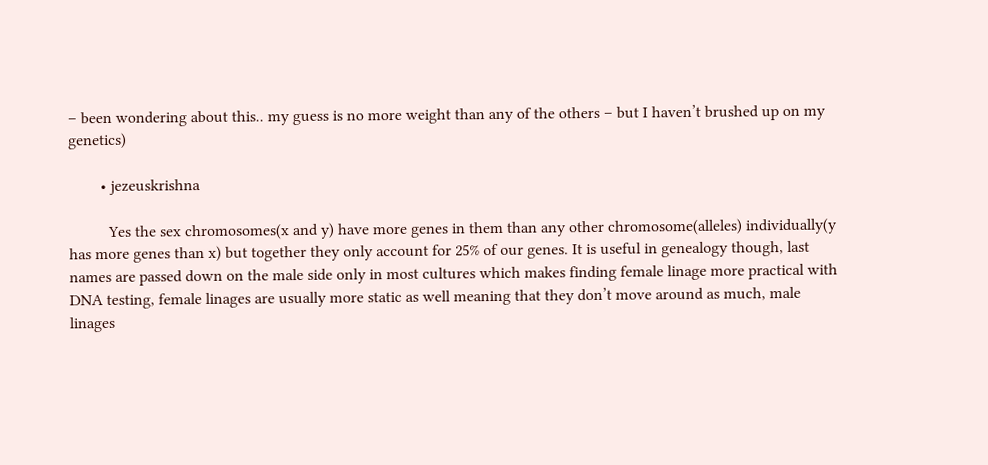– been wondering about this.. my guess is no more weight than any of the others – but I haven’t brushed up on my genetics)

        • jezeuskrishna

          Yes the sex chromosomes(x and y) have more genes in them than any other chromosome(alleles) individually(y has more genes than x) but together they only account for 25% of our genes. It is useful in genealogy though, last names are passed down on the male side only in most cultures which makes finding female linage more practical with DNA testing, female linages are usually more static as well meaning that they don’t move around as much, male linages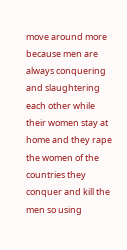move around more because men are always conquering and slaughtering each other while their women stay at home and they rape the women of the countries they conquer and kill the men so using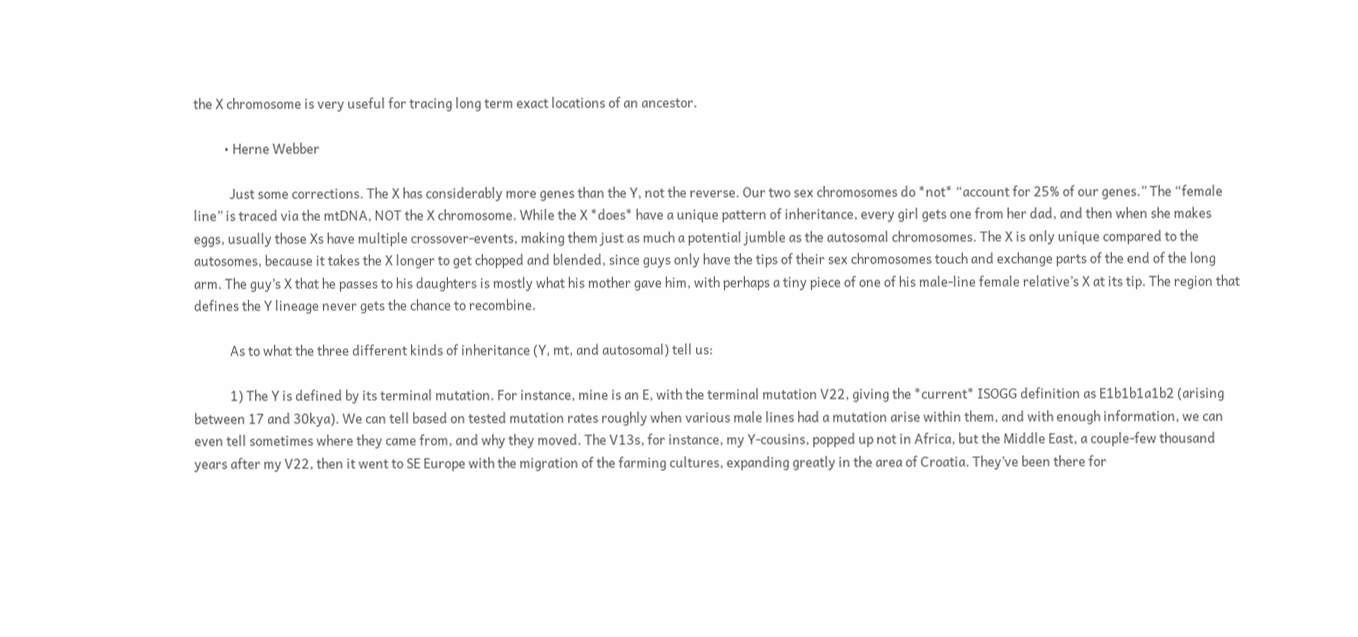the X chromosome is very useful for tracing long term exact locations of an ancestor.

          • Herne Webber

            Just some corrections. The X has considerably more genes than the Y, not the reverse. Our two sex chromosomes do *not* “account for 25% of our genes.” The “female line” is traced via the mtDNA, NOT the X chromosome. While the X *does* have a unique pattern of inheritance, every girl gets one from her dad, and then when she makes eggs, usually those Xs have multiple crossover-events, making them just as much a potential jumble as the autosomal chromosomes. The X is only unique compared to the autosomes, because it takes the X longer to get chopped and blended, since guys only have the tips of their sex chromosomes touch and exchange parts of the end of the long arm. The guy’s X that he passes to his daughters is mostly what his mother gave him, with perhaps a tiny piece of one of his male-line female relative’s X at its tip. The region that defines the Y lineage never gets the chance to recombine.

            As to what the three different kinds of inheritance (Y, mt, and autosomal) tell us:

            1) The Y is defined by its terminal mutation. For instance, mine is an E, with the terminal mutation V22, giving the *current* ISOGG definition as E1b1b1a1b2 (arising between 17 and 30kya). We can tell based on tested mutation rates roughly when various male lines had a mutation arise within them, and with enough information, we can even tell sometimes where they came from, and why they moved. The V13s, for instance, my Y-cousins, popped up not in Africa, but the Middle East, a couple-few thousand years after my V22, then it went to SE Europe with the migration of the farming cultures, expanding greatly in the area of Croatia. They’ve been there for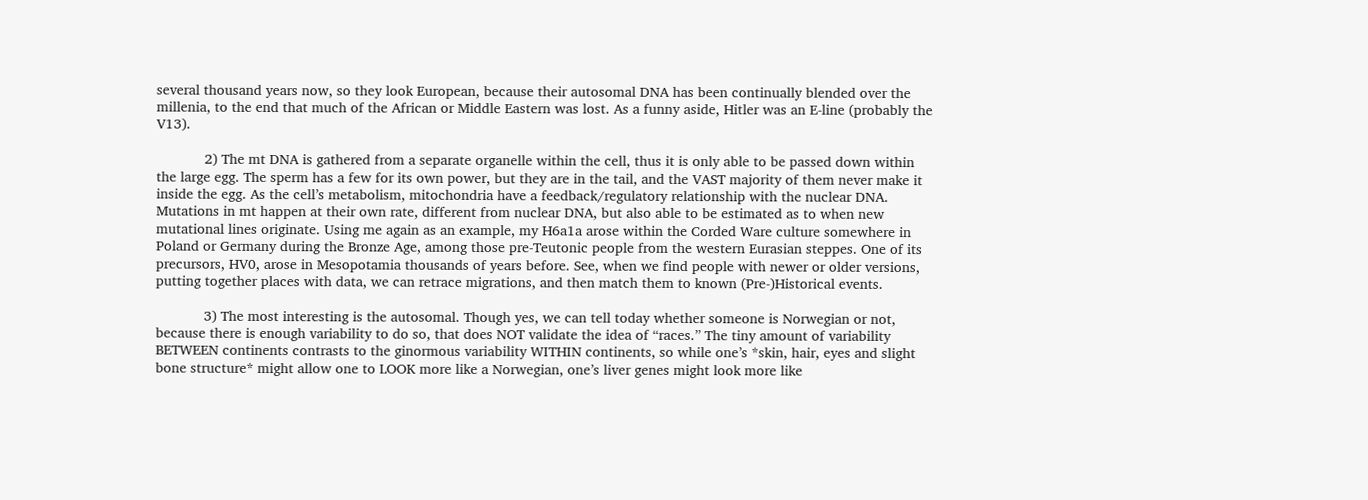several thousand years now, so they look European, because their autosomal DNA has been continually blended over the millenia, to the end that much of the African or Middle Eastern was lost. As a funny aside, Hitler was an E-line (probably the V13).

            2) The mt DNA is gathered from a separate organelle within the cell, thus it is only able to be passed down within the large egg. The sperm has a few for its own power, but they are in the tail, and the VAST majority of them never make it inside the egg. As the cell’s metabolism, mitochondria have a feedback/regulatory relationship with the nuclear DNA. Mutations in mt happen at their own rate, different from nuclear DNA, but also able to be estimated as to when new mutational lines originate. Using me again as an example, my H6a1a arose within the Corded Ware culture somewhere in Poland or Germany during the Bronze Age, among those pre-Teutonic people from the western Eurasian steppes. One of its precursors, HV0, arose in Mesopotamia thousands of years before. See, when we find people with newer or older versions, putting together places with data, we can retrace migrations, and then match them to known (Pre-)Historical events.

            3) The most interesting is the autosomal. Though yes, we can tell today whether someone is Norwegian or not, because there is enough variability to do so, that does NOT validate the idea of “races.” The tiny amount of variability BETWEEN continents contrasts to the ginormous variability WITHIN continents, so while one’s *skin, hair, eyes and slight bone structure* might allow one to LOOK more like a Norwegian, one’s liver genes might look more like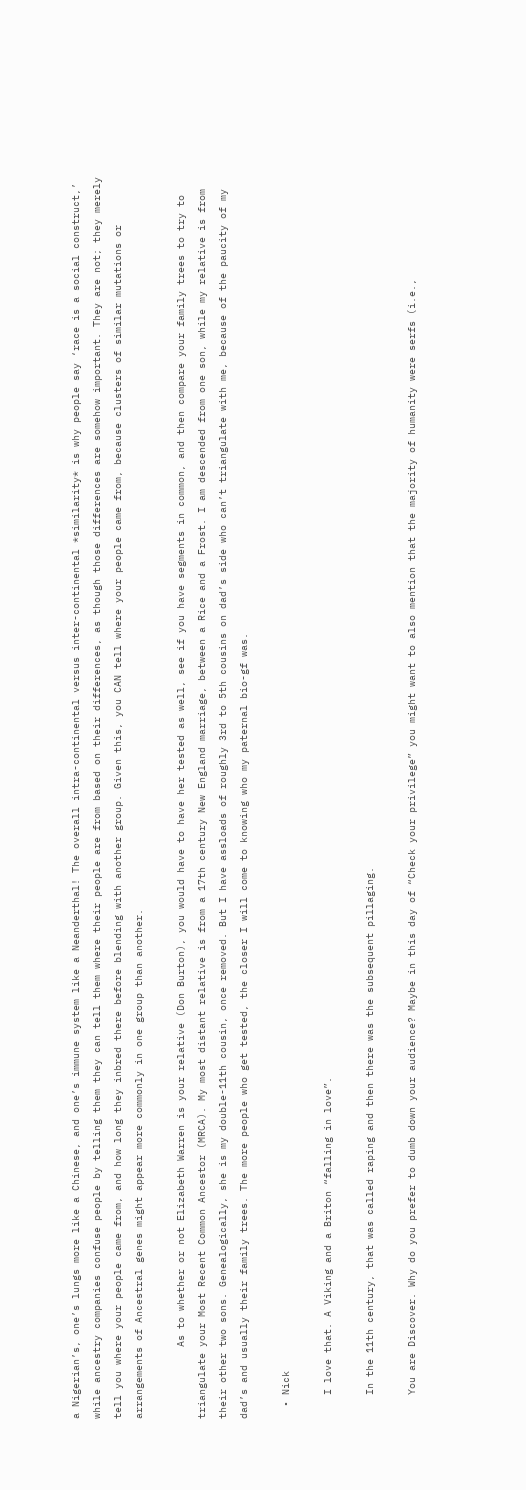a Nigerian’s, one’s lungs more like a Chinese, and one’s immune system like a Neanderthal! The overall intra-continental versus inter-continental *similarity* is why people say ‘race is a social construct,’ while ancestry companies confuse people by telling them they can tell them where their people are from based on their differences, as though those differences are somehow important. They are not; they merely tell you where your people came from, and how long they inbred there before blending with another group. Given this, you CAN tell where your people came from, because clusters of similar mutations or arrangements of Ancestral genes might appear more commonly in one group than another.

            As to whether or not Elizabeth Warren is your relative (Don Burton), you would have to have her tested as well, see if you have segments in common, and then compare your family trees to try to triangulate your Most Recent Common Ancestor (MRCA). My most distant relative is from a 17th century New England marriage, between a Rice and a Frost. I am descended from one son, while my relative is from their other two sons. Genealogically, she is my double-11th cousin, once removed. But I have assloads of roughly 3rd to 5th cousins on dad’s side who can’t triangulate with me, because of the paucity of my dad’s and usually their family trees. The more people who get tested, the closer I will come to knowing who my paternal bio-gf was.

  • Nick

    I love that. A Viking and a Briton “falling in love”.

    In the 11th century, that was called raping and then there was the subsequent pillaging.

    You are Discover. Why do you prefer to dumb down your audience? Maybe in this day of “Check your privilege” you might want to also mention that the majority of humanity were serfs (i.e.,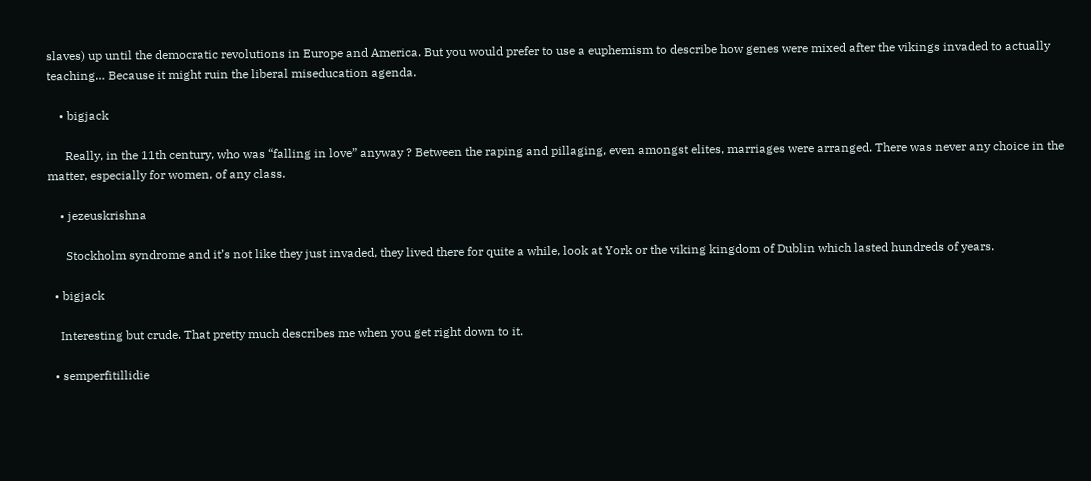slaves) up until the democratic revolutions in Europe and America. But you would prefer to use a euphemism to describe how genes were mixed after the vikings invaded to actually teaching… Because it might ruin the liberal miseducation agenda.

    • bigjack

      Really, in the 11th century, who was “falling in love” anyway ? Between the raping and pillaging, even amongst elites, marriages were arranged. There was never any choice in the matter, especially for women, of any class.

    • jezeuskrishna

      Stockholm syndrome and it’s not like they just invaded, they lived there for quite a while, look at York or the viking kingdom of Dublin which lasted hundreds of years.

  • bigjack

    Interesting but crude. That pretty much describes me when you get right down to it.

  • semperfitillidie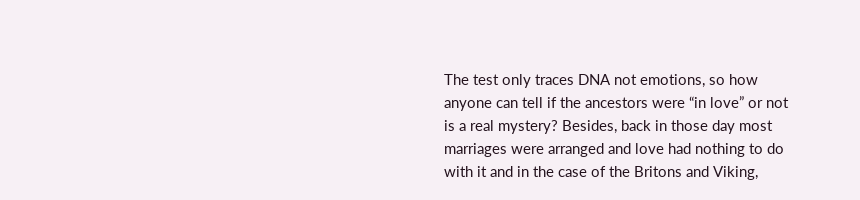The test only traces DNA not emotions, so how anyone can tell if the ancestors were “in love” or not is a real mystery? Besides, back in those day most marriages were arranged and love had nothing to do with it and in the case of the Britons and Viking,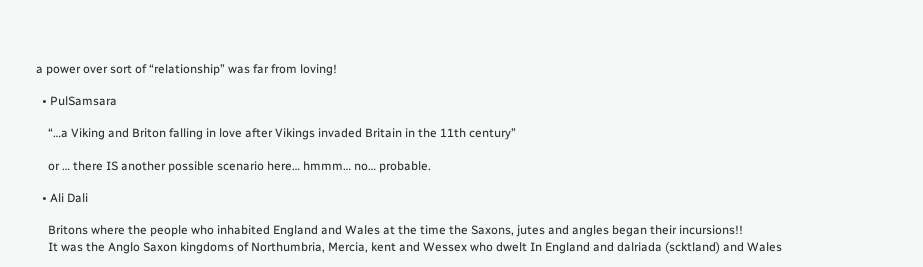a power over sort of “relationship” was far from loving!

  • PulSamsara

    “…a Viking and Briton falling in love after Vikings invaded Britain in the 11th century”

    or … there IS another possible scenario here… hmmm… no… probable.

  • Ali Dali

    Britons where the people who inhabited England and Wales at the time the Saxons, jutes and angles began their incursions!!
    It was the Anglo Saxon kingdoms of Northumbria, Mercia, kent and Wessex who dwelt In England and dalriada (scktland) and Wales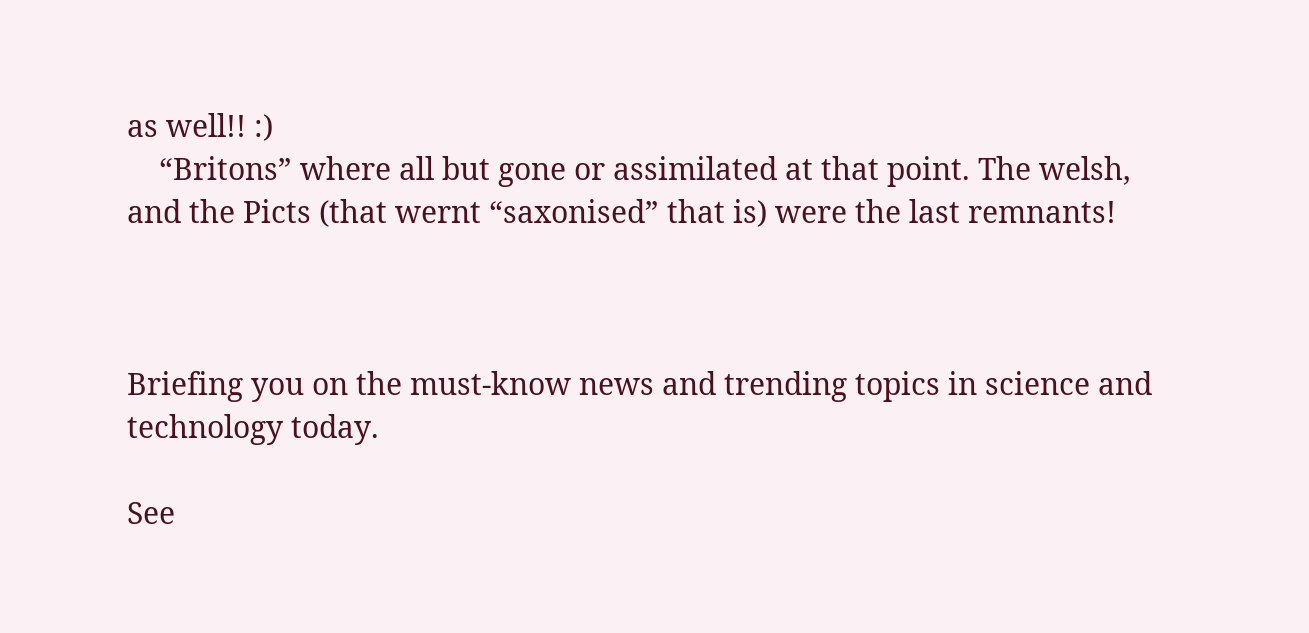as well!! :)
    “Britons” where all but gone or assimilated at that point. The welsh, and the Picts (that wernt “saxonised” that is) were the last remnants!



Briefing you on the must-know news and trending topics in science and technology today.

See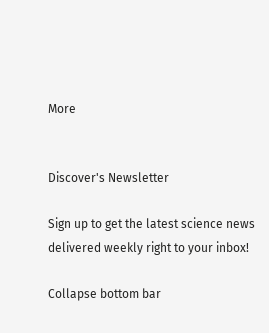More


Discover's Newsletter

Sign up to get the latest science news delivered weekly right to your inbox!

Collapse bottom bar